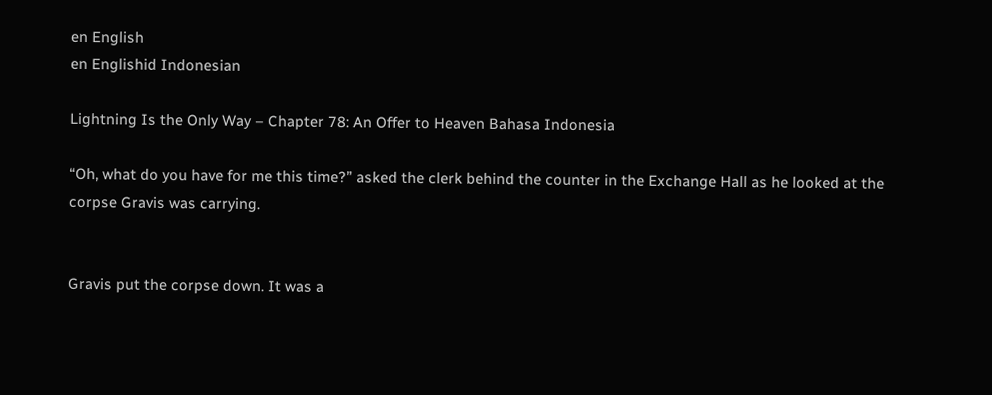en English
en Englishid Indonesian

Lightning Is the Only Way – Chapter 78: An Offer to Heaven Bahasa Indonesia

“Oh, what do you have for me this time?” asked the clerk behind the counter in the Exchange Hall as he looked at the corpse Gravis was carrying.


Gravis put the corpse down. It was a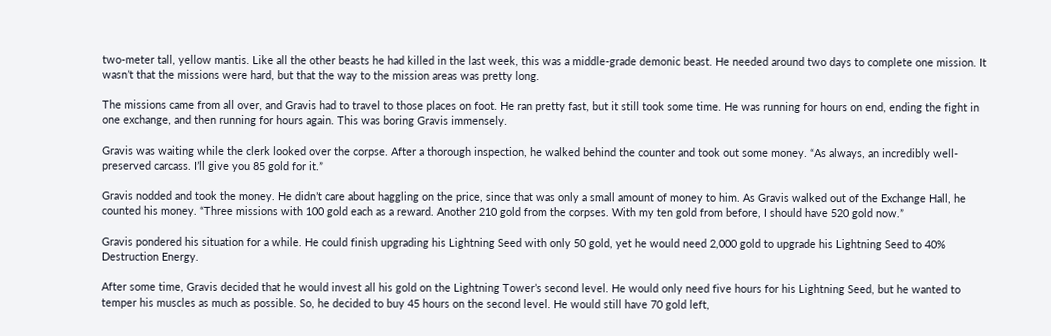two-meter tall, yellow mantis. Like all the other beasts he had killed in the last week, this was a middle-grade demonic beast. He needed around two days to complete one mission. It wasn’t that the missions were hard, but that the way to the mission areas was pretty long.

The missions came from all over, and Gravis had to travel to those places on foot. He ran pretty fast, but it still took some time. He was running for hours on end, ending the fight in one exchange, and then running for hours again. This was boring Gravis immensely.

Gravis was waiting while the clerk looked over the corpse. After a thorough inspection, he walked behind the counter and took out some money. “As always, an incredibly well-preserved carcass. I’ll give you 85 gold for it.”

Gravis nodded and took the money. He didn’t care about haggling on the price, since that was only a small amount of money to him. As Gravis walked out of the Exchange Hall, he counted his money. “Three missions with 100 gold each as a reward. Another 210 gold from the corpses. With my ten gold from before, I should have 520 gold now.”

Gravis pondered his situation for a while. He could finish upgrading his Lightning Seed with only 50 gold, yet he would need 2,000 gold to upgrade his Lightning Seed to 40% Destruction Energy.

After some time, Gravis decided that he would invest all his gold on the Lightning Tower’s second level. He would only need five hours for his Lightning Seed, but he wanted to temper his muscles as much as possible. So, he decided to buy 45 hours on the second level. He would still have 70 gold left,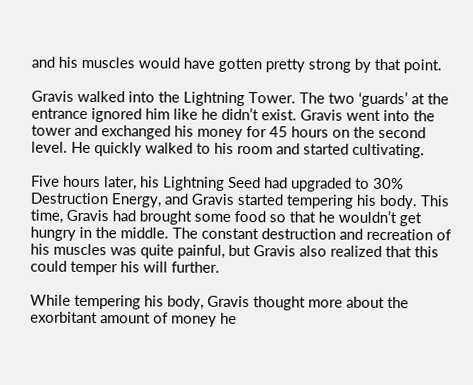and his muscles would have gotten pretty strong by that point.

Gravis walked into the Lightning Tower. The two ‘guards’ at the entrance ignored him like he didn’t exist. Gravis went into the tower and exchanged his money for 45 hours on the second level. He quickly walked to his room and started cultivating.

Five hours later, his Lightning Seed had upgraded to 30% Destruction Energy, and Gravis started tempering his body. This time, Gravis had brought some food so that he wouldn’t get hungry in the middle. The constant destruction and recreation of his muscles was quite painful, but Gravis also realized that this could temper his will further.

While tempering his body, Gravis thought more about the exorbitant amount of money he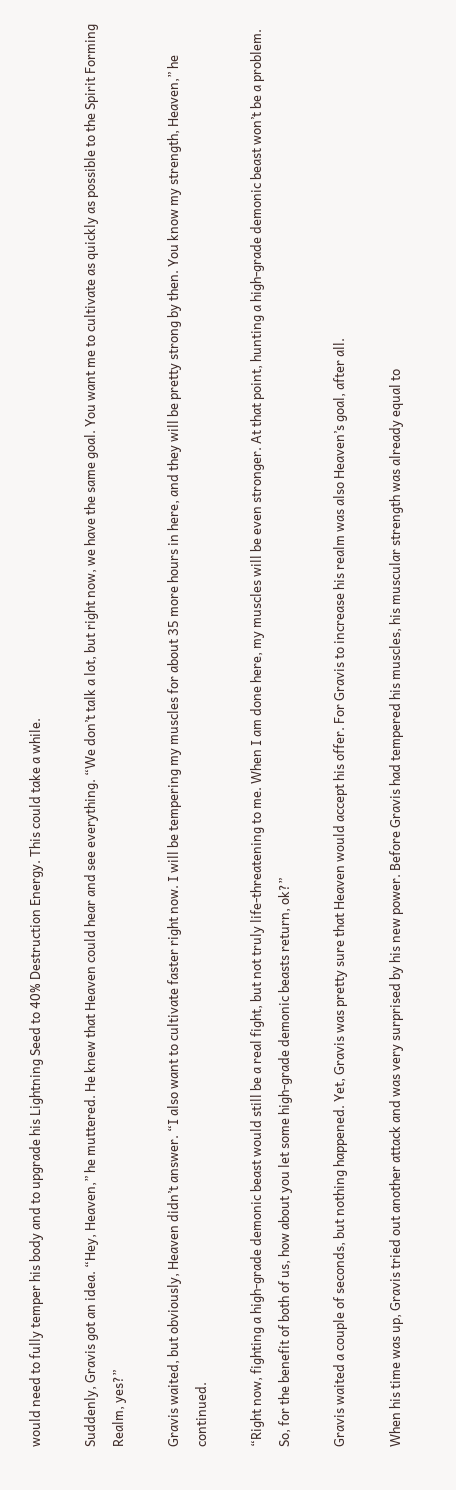would need to fully temper his body and to upgrade his Lightning Seed to 40% Destruction Energy. This could take a while.

Suddenly, Gravis got an idea. “Hey, Heaven,” he muttered. He knew that Heaven could hear and see everything. “We don’t talk a lot, but right now, we have the same goal. You want me to cultivate as quickly as possible to the Spirit Forming Realm, yes?”

Gravis waited, but obviously, Heaven didn’t answer. “I also want to cultivate faster right now. I will be tempering my muscles for about 35 more hours in here, and they will be pretty strong by then. You know my strength, Heaven,” he continued.

“Right now, fighting a high-grade demonic beast would still be a real fight, but not truly life-threatening to me. When I am done here, my muscles will be even stronger. At that point, hunting a high-grade demonic beast won’t be a problem. So, for the benefit of both of us, how about you let some high-grade demonic beasts return, ok?”

Gravis waited a couple of seconds, but nothing happened. Yet, Gravis was pretty sure that Heaven would accept his offer. For Gravis to increase his realm was also Heaven’s goal, after all.

When his time was up, Gravis tried out another attack and was very surprised by his new power. Before Gravis had tempered his muscles, his muscular strength was already equal to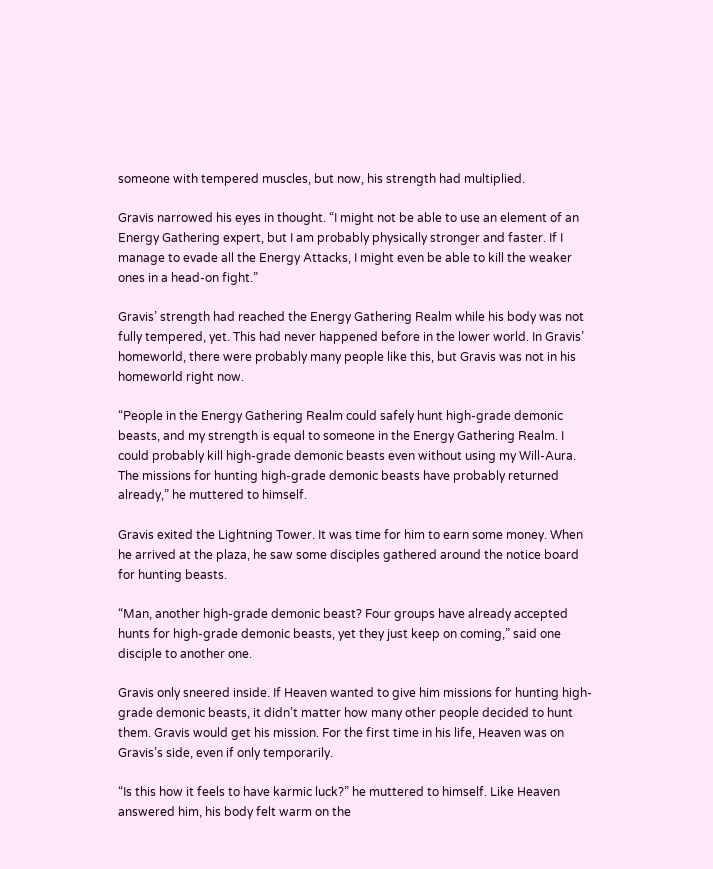someone with tempered muscles, but now, his strength had multiplied.

Gravis narrowed his eyes in thought. “I might not be able to use an element of an Energy Gathering expert, but I am probably physically stronger and faster. If I manage to evade all the Energy Attacks, I might even be able to kill the weaker ones in a head-on fight.”

Gravis’ strength had reached the Energy Gathering Realm while his body was not fully tempered, yet. This had never happened before in the lower world. In Gravis’ homeworld, there were probably many people like this, but Gravis was not in his homeworld right now.

“People in the Energy Gathering Realm could safely hunt high-grade demonic beasts, and my strength is equal to someone in the Energy Gathering Realm. I could probably kill high-grade demonic beasts even without using my Will-Aura. The missions for hunting high-grade demonic beasts have probably returned already,” he muttered to himself.

Gravis exited the Lightning Tower. It was time for him to earn some money. When he arrived at the plaza, he saw some disciples gathered around the notice board for hunting beasts.

“Man, another high-grade demonic beast? Four groups have already accepted hunts for high-grade demonic beasts, yet they just keep on coming,” said one disciple to another one.

Gravis only sneered inside. If Heaven wanted to give him missions for hunting high-grade demonic beasts, it didn’t matter how many other people decided to hunt them. Gravis would get his mission. For the first time in his life, Heaven was on Gravis’s side, even if only temporarily.

“Is this how it feels to have karmic luck?” he muttered to himself. Like Heaven answered him, his body felt warm on the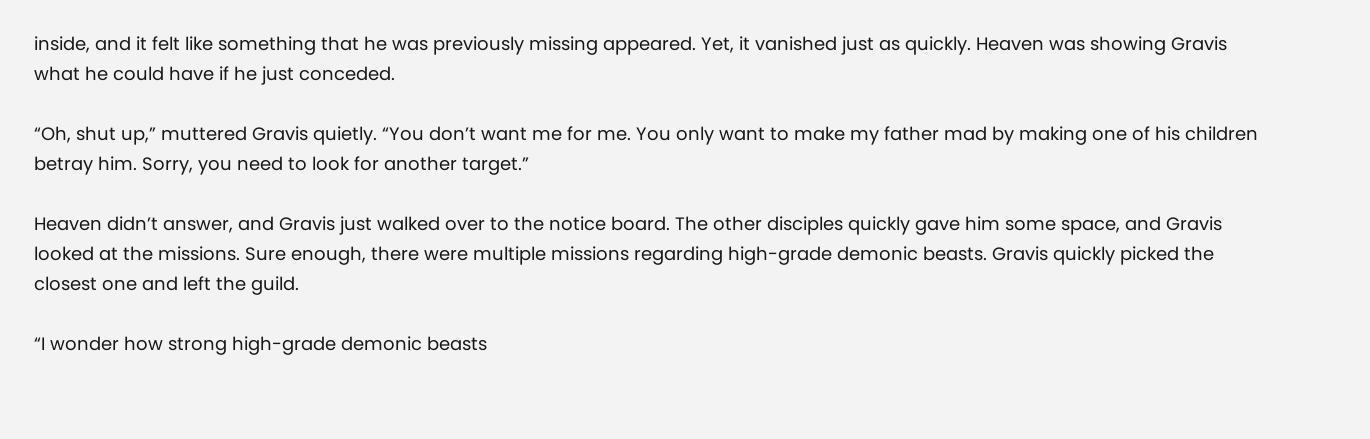inside, and it felt like something that he was previously missing appeared. Yet, it vanished just as quickly. Heaven was showing Gravis what he could have if he just conceded.

“Oh, shut up,” muttered Gravis quietly. “You don’t want me for me. You only want to make my father mad by making one of his children betray him. Sorry, you need to look for another target.”

Heaven didn’t answer, and Gravis just walked over to the notice board. The other disciples quickly gave him some space, and Gravis looked at the missions. Sure enough, there were multiple missions regarding high-grade demonic beasts. Gravis quickly picked the closest one and left the guild.

“I wonder how strong high-grade demonic beasts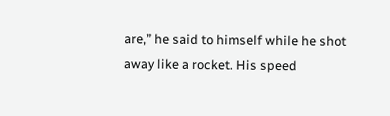are,” he said to himself while he shot away like a rocket. His speed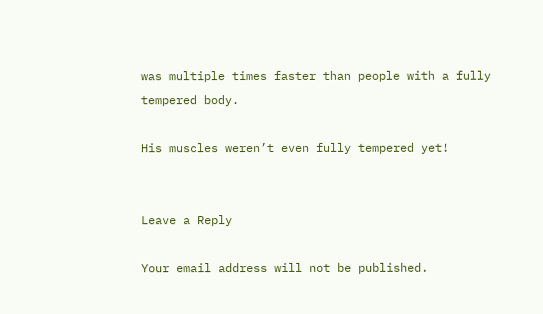was multiple times faster than people with a fully tempered body.

His muscles weren’t even fully tempered yet!


Leave a Reply

Your email address will not be published.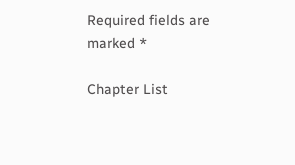Required fields are marked *

Chapter List